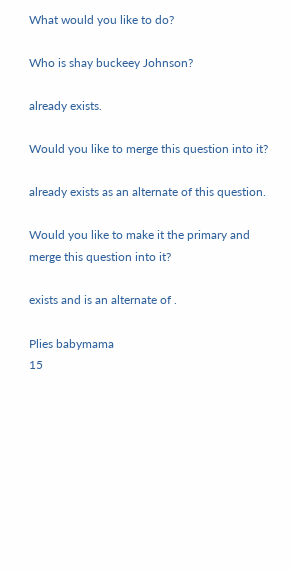What would you like to do?

Who is shay buckeey Johnson?

already exists.

Would you like to merge this question into it?

already exists as an alternate of this question.

Would you like to make it the primary and merge this question into it?

exists and is an alternate of .

Plies babymama
15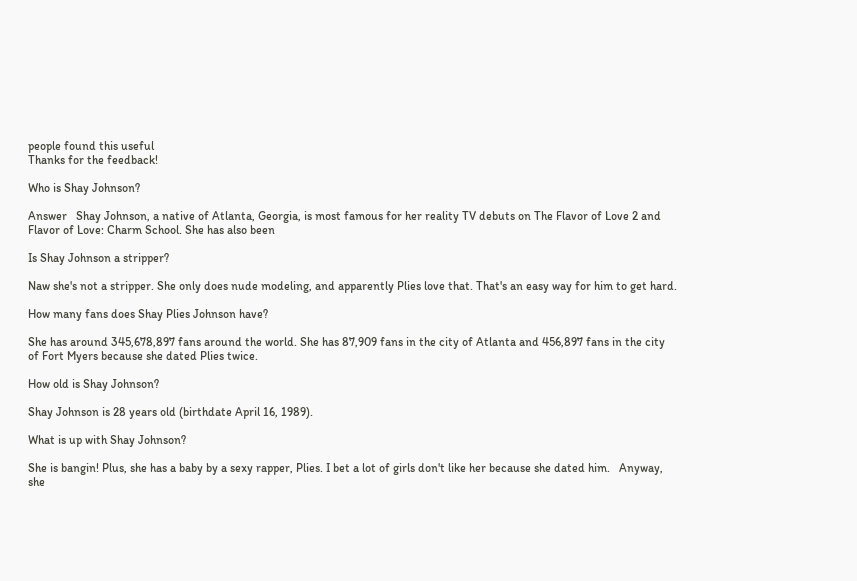people found this useful
Thanks for the feedback!

Who is Shay Johnson?

Answer   Shay Johnson, a native of Atlanta, Georgia, is most famous for her reality TV debuts on The Flavor of Love 2 and Flavor of Love: Charm School. She has also been

Is Shay Johnson a stripper?

Naw she's not a stripper. She only does nude modeling, and apparently Plies love that. That's an easy way for him to get hard.

How many fans does Shay Plies Johnson have?

She has around 345,678,897 fans around the world. She has 87,909 fans in the city of Atlanta and 456,897 fans in the city of Fort Myers because she dated Plies twice.

How old is Shay Johnson?

Shay Johnson is 28 years old (birthdate April 16, 1989).

What is up with Shay Johnson?

She is bangin! Plus, she has a baby by a sexy rapper, Plies. I bet a lot of girls don't like her because she dated him.   Anyway, she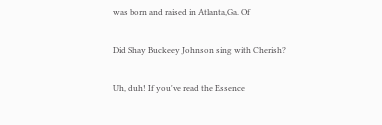was born and raised in Atlanta,Ga. Of

Did Shay Buckeey Johnson sing with Cherish?

Uh, duh! If you've read the Essence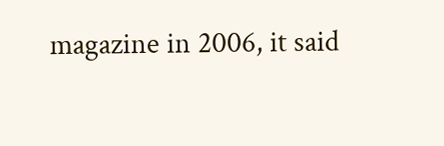magazine in 2006, it said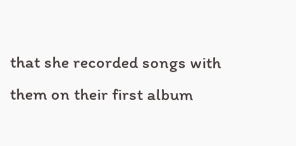that she recorded songs with them on their first album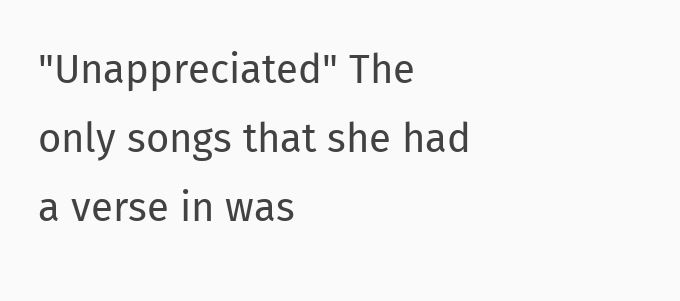"Unappreciated" The only songs that she had a verse in was